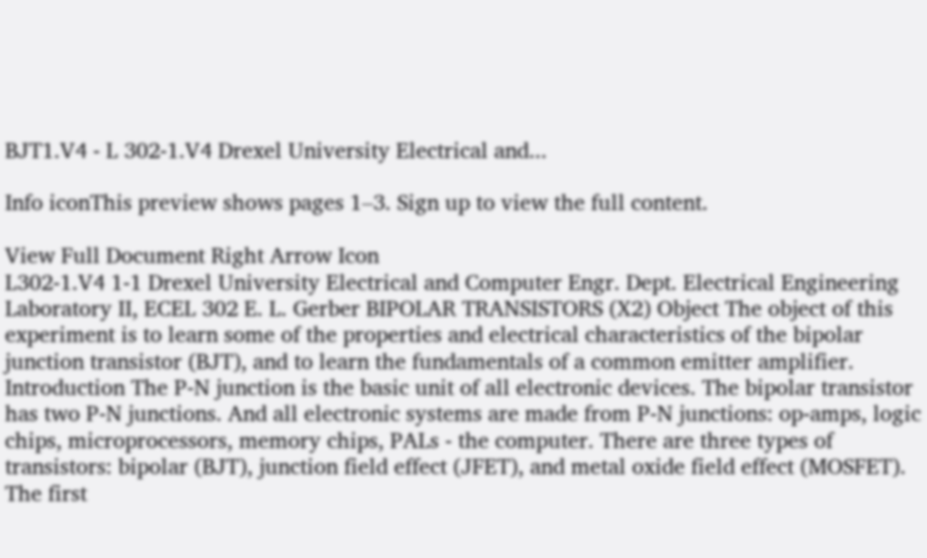BJT1.V4 - L 302-1.V4 Drexel University Electrical and...

Info iconThis preview shows pages 1–3. Sign up to view the full content.

View Full Document Right Arrow Icon
L302-1.V4 1-1 Drexel University Electrical and Computer Engr. Dept. Electrical Engineering Laboratory II, ECEL 302 E. L. Gerber BIPOLAR TRANSISTORS (X2) Object The object of this experiment is to learn some of the properties and electrical characteristics of the bipolar junction transistor (BJT), and to learn the fundamentals of a common emitter amplifier. Introduction The P-N junction is the basic unit of all electronic devices. The bipolar transistor has two P-N junctions. And all electronic systems are made from P-N junctions: op-amps, logic chips, microprocessors, memory chips, PALs - the computer. There are three types of transistors: bipolar (BJT), junction field effect (JFET), and metal oxide field effect (MOSFET). The first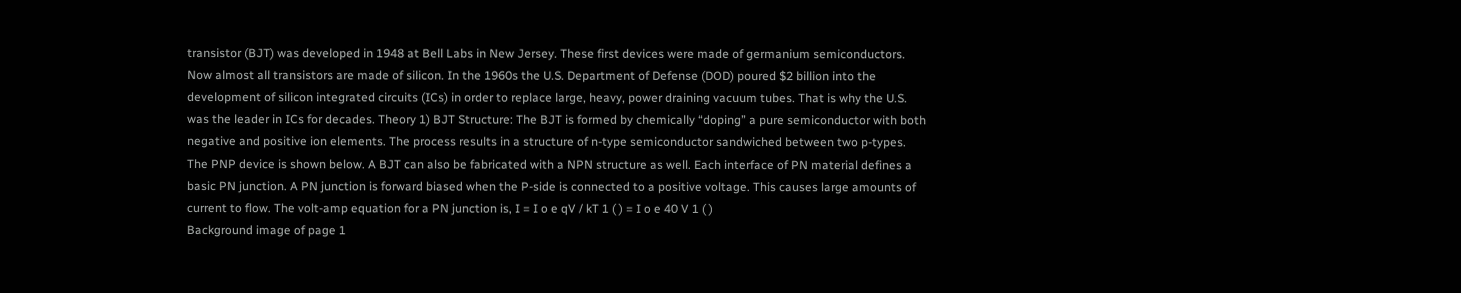transistor (BJT) was developed in 1948 at Bell Labs in New Jersey. These first devices were made of germanium semiconductors. Now almost all transistors are made of silicon. In the 1960s the U.S. Department of Defense (DOD) poured $2 billion into the development of silicon integrated circuits (ICs) in order to replace large, heavy, power draining vacuum tubes. That is why the U.S. was the leader in ICs for decades. Theory 1) BJT Structure: The BJT is formed by chemically “doping” a pure semiconductor with both negative and positive ion elements. The process results in a structure of n-type semiconductor sandwiched between two p-types. The PNP device is shown below. A BJT can also be fabricated with a NPN structure as well. Each interface of PN material defines a basic PN junction. A PN junction is forward biased when the P-side is connected to a positive voltage. This causes large amounts of current to flow. The volt-amp equation for a PN junction is, I = I o e qV / kT 1 ( ) = I o e 40 V 1 ( )
Background image of page 1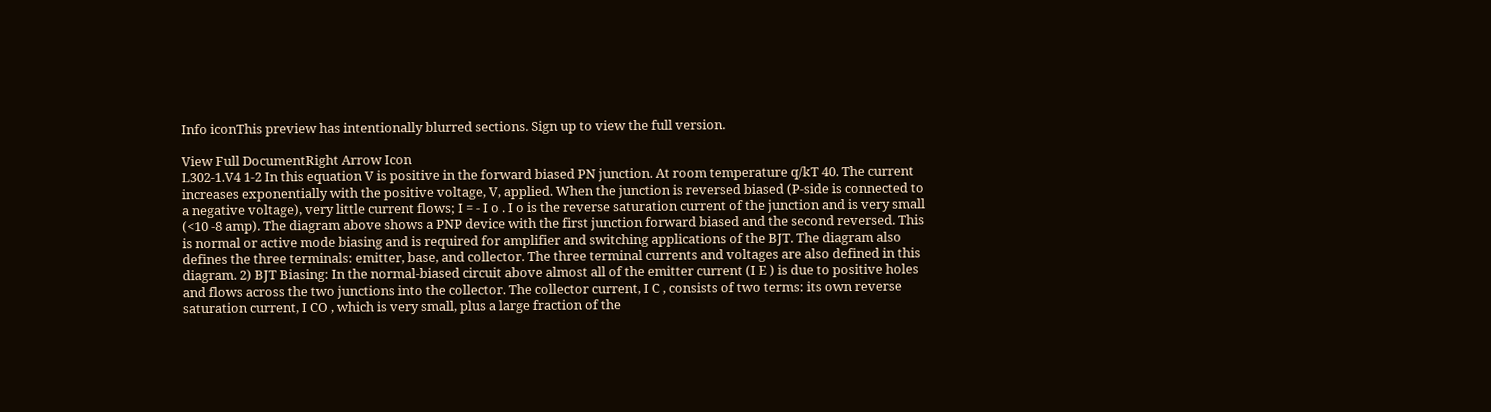Info iconThis preview has intentionally blurred sections. Sign up to view the full version.

View Full DocumentRight Arrow Icon
L302-1.V4 1-2 In this equation V is positive in the forward biased PN junction. At room temperature q/kT 40. The current increases exponentially with the positive voltage, V, applied. When the junction is reversed biased (P-side is connected to a negative voltage), very little current flows; I = - I o . I o is the reverse saturation current of the junction and is very small (<10 -8 amp). The diagram above shows a PNP device with the first junction forward biased and the second reversed. This is normal or active mode biasing and is required for amplifier and switching applications of the BJT. The diagram also defines the three terminals: emitter, base, and collector. The three terminal currents and voltages are also defined in this diagram. 2) BJT Biasing: In the normal-biased circuit above almost all of the emitter current (I E ) is due to positive holes and flows across the two junctions into the collector. The collector current, I C , consists of two terms: its own reverse saturation current, I CO , which is very small, plus a large fraction of the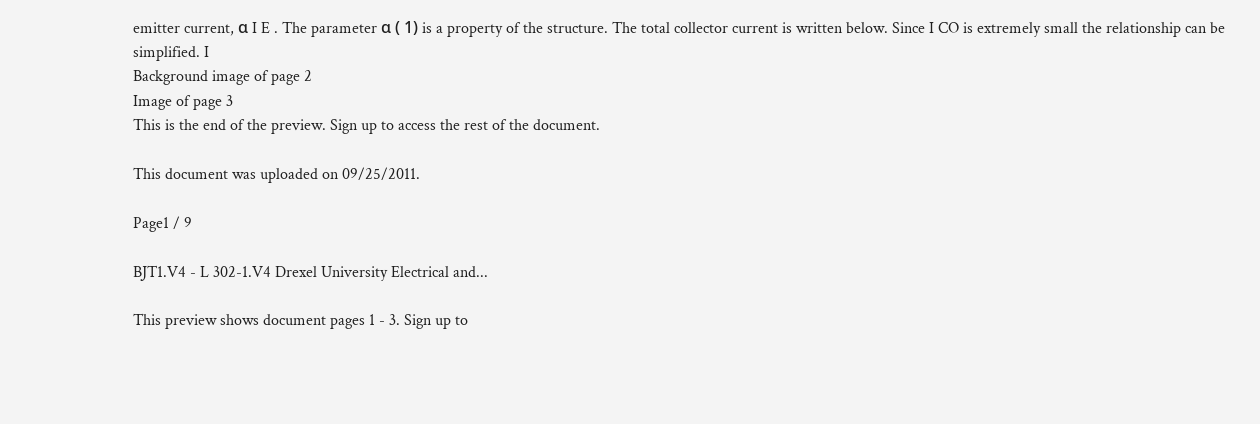emitter current, α I E . The parameter α ( 1) is a property of the structure. The total collector current is written below. Since I CO is extremely small the relationship can be simplified. I
Background image of page 2
Image of page 3
This is the end of the preview. Sign up to access the rest of the document.

This document was uploaded on 09/25/2011.

Page1 / 9

BJT1.V4 - L 302-1.V4 Drexel University Electrical and...

This preview shows document pages 1 - 3. Sign up to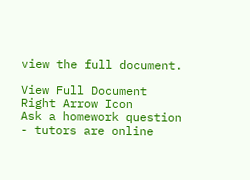view the full document.

View Full Document Right Arrow Icon
Ask a homework question - tutors are online